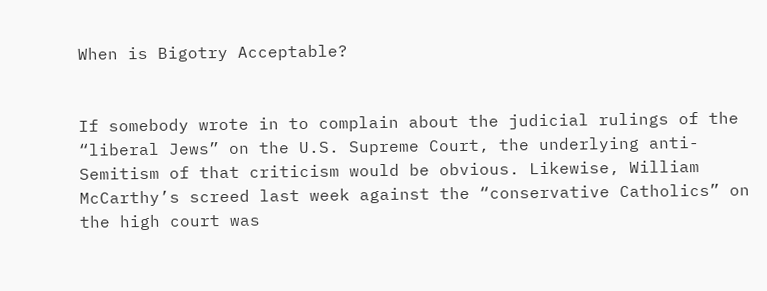When is Bigotry Acceptable?


If somebody wrote in to complain about the judicial rulings of the “liberal Jews” on the U.S. Supreme Court, the underlying anti-Semitism of that criticism would be obvious. Likewise, William McCarthy’s screed last week against the “conservative Catholics” on the high court was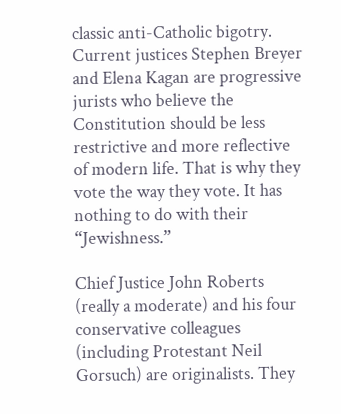classic anti-Catholic bigotry. Current justices Stephen Breyer and Elena Kagan are progressive jurists who believe the Constitution should be less restrictive and more reflective of modern life. That is why they vote the way they vote. It has nothing to do with their “Jewishness.”

Chief Justice John Roberts (really a moderate) and his four conservative colleagues (including Protestant Neil Gorsuch) are originalists. They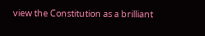view the Constitution as a brilliant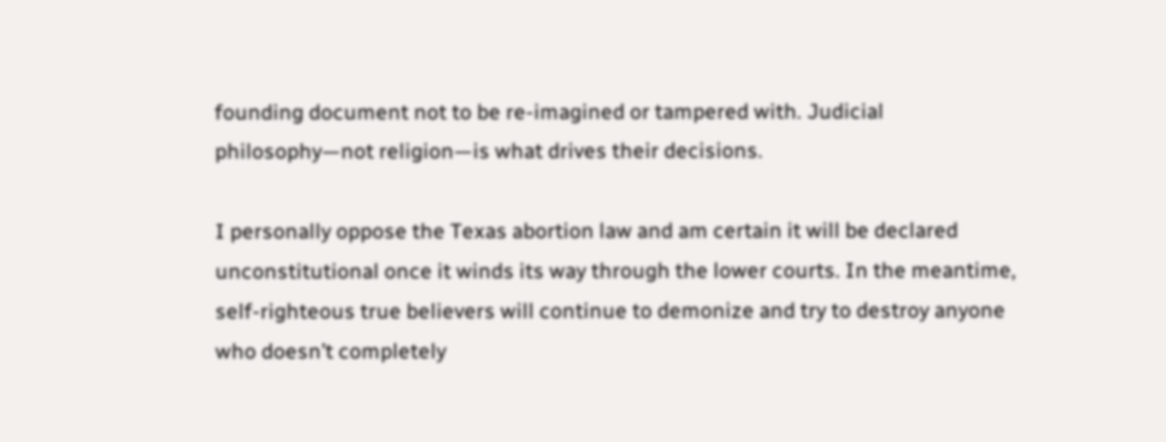founding document not to be re-imagined or tampered with. Judicial philosophy—not religion—is what drives their decisions.

I personally oppose the Texas abortion law and am certain it will be declared unconstitutional once it winds its way through the lower courts. In the meantime, self-righteous true believers will continue to demonize and try to destroy anyone who doesn’t completely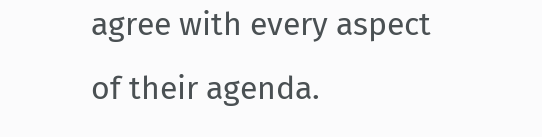agree with every aspect of their agenda.